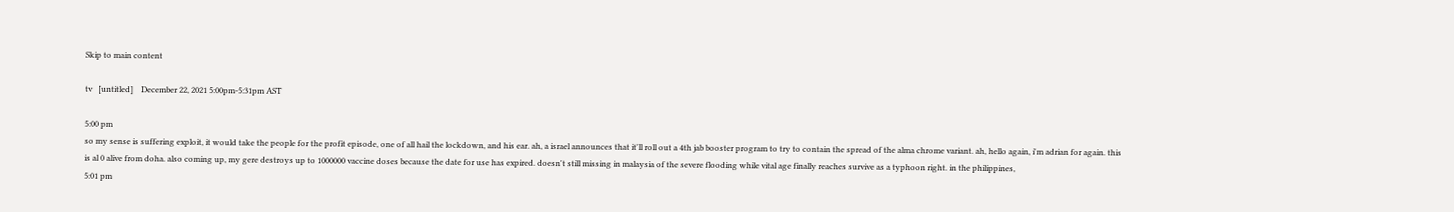Skip to main content

tv   [untitled]    December 22, 2021 5:00pm-5:31pm AST

5:00 pm
so my sense is suffering exploit, it would take the people for the profit episode, one of all hail the lockdown, and his ear. ah, a israel announces that it'll roll out a 4th jab booster program to try to contain the spread of the alma chrome variant. ah, hello again, i'm adrian for again. this is al 0 alive from doha. also coming up, my gere destroys up to 1000000 vaccine doses because the date for use has expired. doesn't still missing in malaysia of the severe flooding while vital age finally reaches survive as a typhoon right. in the philippines,
5:01 pm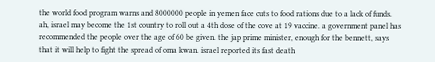the world food program warns and 8000000 people in yemen face cuts to food rations due to a lack of funds. ah, israel may become the 1st country to roll out a 4th dose of the cove at 19 vaccine. a government panel has recommended the people over the age of 60 be given. the jap prime minister, enough for the bennett, says that it will help to fight the spread of oma kwan. israel reported its fast death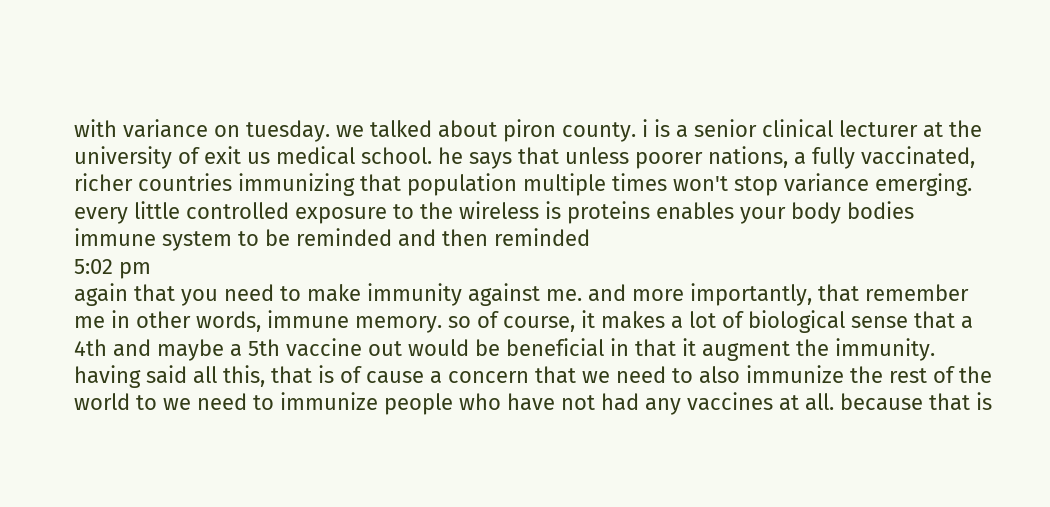with variance on tuesday. we talked about piron county. i is a senior clinical lecturer at the university of exit us medical school. he says that unless poorer nations, a fully vaccinated, richer countries immunizing that population multiple times won't stop variance emerging. every little controlled exposure to the wireless is proteins enables your body bodies immune system to be reminded and then reminded
5:02 pm
again that you need to make immunity against me. and more importantly, that remember me in other words, immune memory. so of course, it makes a lot of biological sense that a 4th and maybe a 5th vaccine out would be beneficial in that it augment the immunity. having said all this, that is of cause a concern that we need to also immunize the rest of the world to we need to immunize people who have not had any vaccines at all. because that is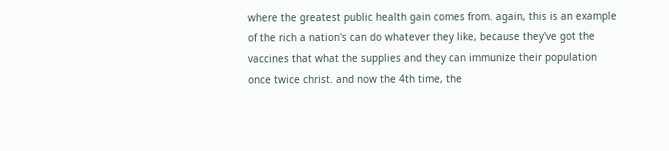where the greatest public health gain comes from. again, this is an example of the rich a nation's can do whatever they like, because they've got the vaccines that what the supplies and they can immunize their population once twice christ. and now the 4th time, the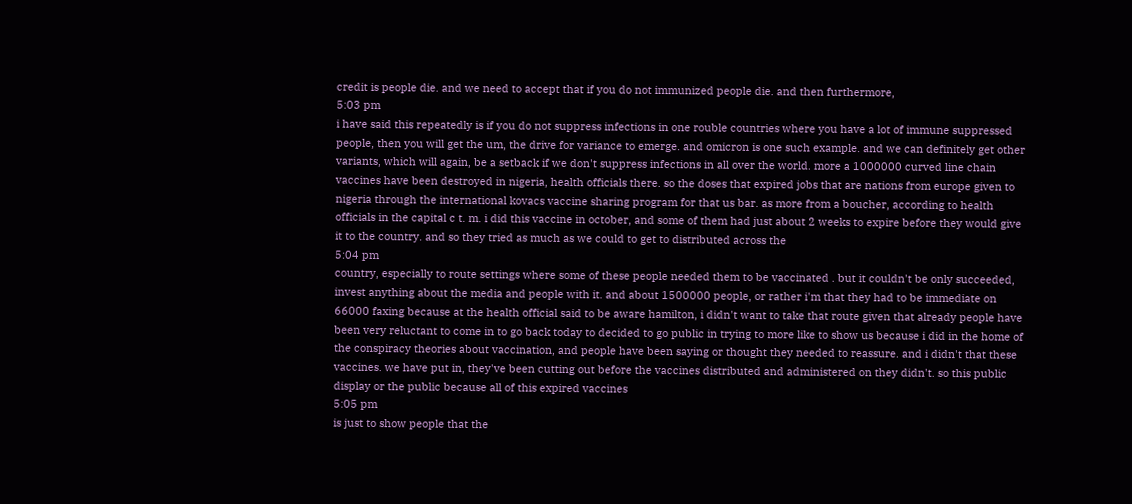credit is people die. and we need to accept that if you do not immunized people die. and then furthermore,
5:03 pm
i have said this repeatedly is if you do not suppress infections in one rouble countries where you have a lot of immune suppressed people, then you will get the um, the drive for variance to emerge. and omicron is one such example. and we can definitely get other variants, which will again, be a setback if we don't suppress infections in all over the world. more a 1000000 curved line chain vaccines have been destroyed in nigeria, health officials there. so the doses that expired jobs that are nations from europe given to nigeria through the international kovacs vaccine sharing program for that us bar. as more from a boucher, according to health officials in the capital c t. m. i did this vaccine in october, and some of them had just about 2 weeks to expire before they would give it to the country. and so they tried as much as we could to get to distributed across the
5:04 pm
country, especially to route settings where some of these people needed them to be vaccinated . but it couldn't be only succeeded, invest anything about the media and people with it. and about 1500000 people, or rather i'm that they had to be immediate on 66000 faxing because at the health official said to be aware hamilton, i didn't want to take that route given that already people have been very reluctant to come in to go back today to decided to go public in trying to more like to show us because i did in the home of the conspiracy theories about vaccination, and people have been saying or thought they needed to reassure. and i didn't that these vaccines. we have put in, they've been cutting out before the vaccines distributed and administered on they didn't. so this public display or the public because all of this expired vaccines
5:05 pm
is just to show people that the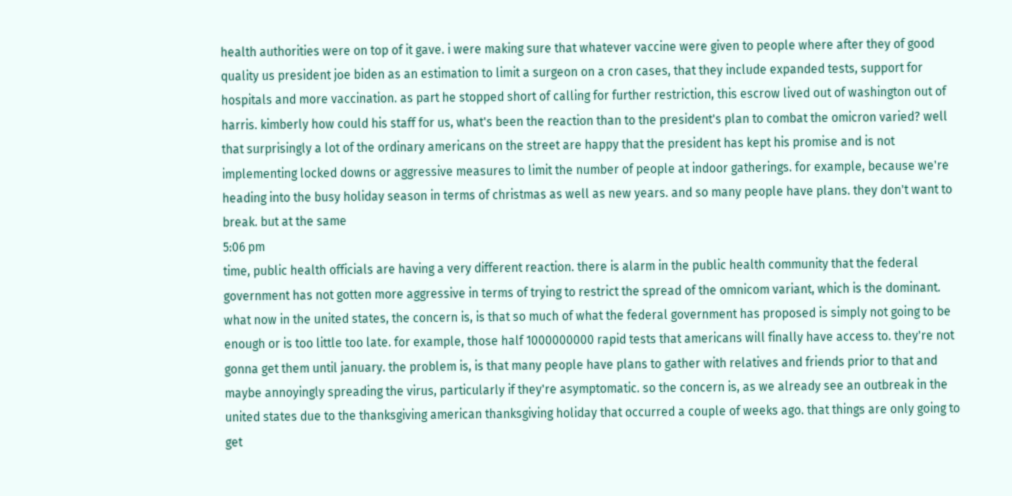health authorities were on top of it gave. i were making sure that whatever vaccine were given to people where after they of good quality us president joe biden as an estimation to limit a surgeon on a cron cases, that they include expanded tests, support for hospitals and more vaccination. as part he stopped short of calling for further restriction, this escrow lived out of washington out of harris. kimberly how could his staff for us, what's been the reaction than to the president's plan to combat the omicron varied? well that surprisingly a lot of the ordinary americans on the street are happy that the president has kept his promise and is not implementing locked downs or aggressive measures to limit the number of people at indoor gatherings. for example, because we're heading into the busy holiday season in terms of christmas as well as new years. and so many people have plans. they don't want to break. but at the same
5:06 pm
time, public health officials are having a very different reaction. there is alarm in the public health community that the federal government has not gotten more aggressive in terms of trying to restrict the spread of the omnicom variant, which is the dominant. what now in the united states, the concern is, is that so much of what the federal government has proposed is simply not going to be enough or is too little too late. for example, those half 1000000000 rapid tests that americans will finally have access to. they're not gonna get them until january. the problem is, is that many people have plans to gather with relatives and friends prior to that and maybe annoyingly spreading the virus, particularly if they're asymptomatic. so the concern is, as we already see an outbreak in the united states due to the thanksgiving american thanksgiving holiday that occurred a couple of weeks ago. that things are only going to get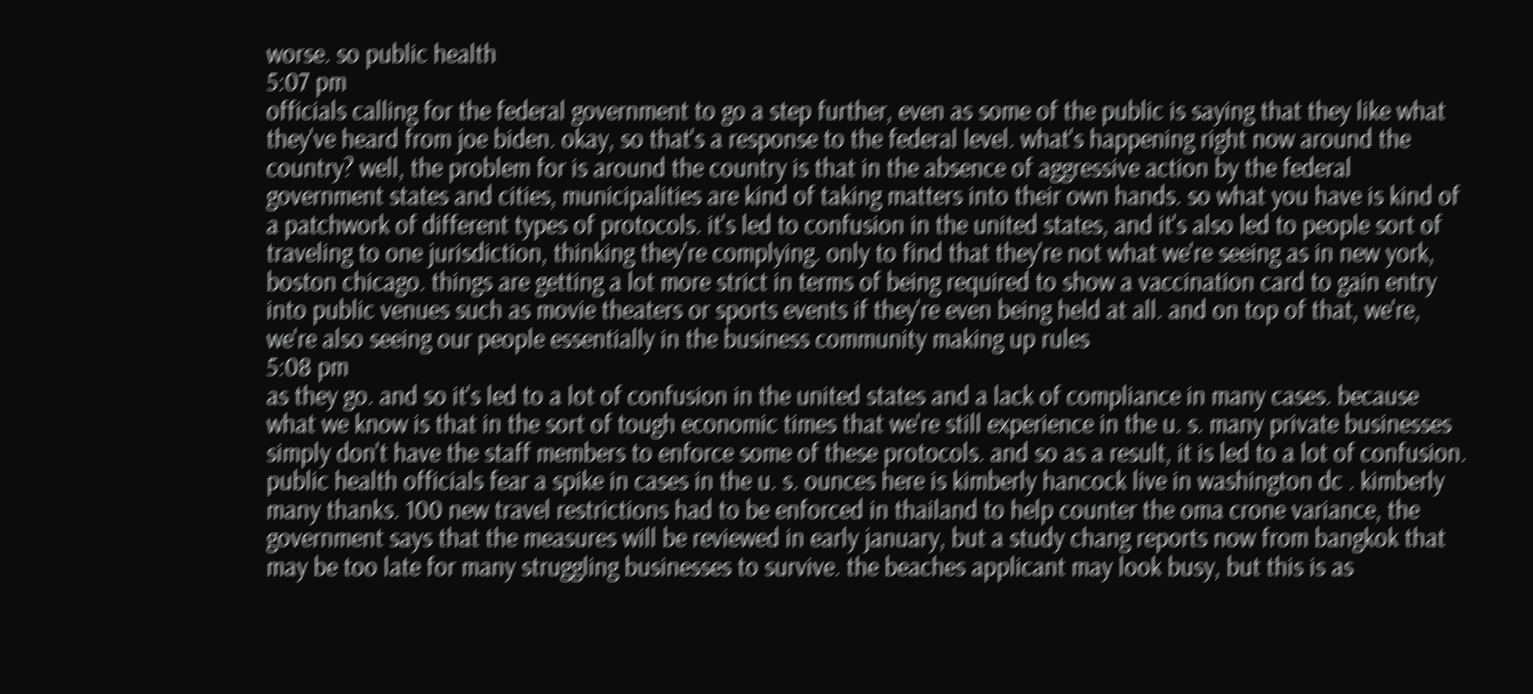worse. so public health
5:07 pm
officials calling for the federal government to go a step further, even as some of the public is saying that they like what they've heard from joe biden. okay, so that's a response to the federal level. what's happening right now around the country? well, the problem for is around the country is that in the absence of aggressive action by the federal government states and cities, municipalities are kind of taking matters into their own hands. so what you have is kind of a patchwork of different types of protocols. it's led to confusion in the united states, and it's also led to people sort of traveling to one jurisdiction, thinking they're complying. only to find that they're not what we're seeing as in new york, boston chicago. things are getting a lot more strict in terms of being required to show a vaccination card to gain entry into public venues such as movie theaters or sports events if they're even being held at all. and on top of that, we're, we're also seeing our people essentially in the business community making up rules
5:08 pm
as they go. and so it's led to a lot of confusion in the united states and a lack of compliance in many cases. because what we know is that in the sort of tough economic times that we're still experience in the u. s. many private businesses simply don't have the staff members to enforce some of these protocols. and so as a result, it is led to a lot of confusion. public health officials fear a spike in cases in the u. s. ounces here is kimberly hancock live in washington dc . kimberly many thanks. 100 new travel restrictions had to be enforced in thailand to help counter the oma crone variance, the government says that the measures will be reviewed in early january, but a study chang reports now from bangkok that may be too late for many struggling businesses to survive. the beaches applicant may look busy, but this is as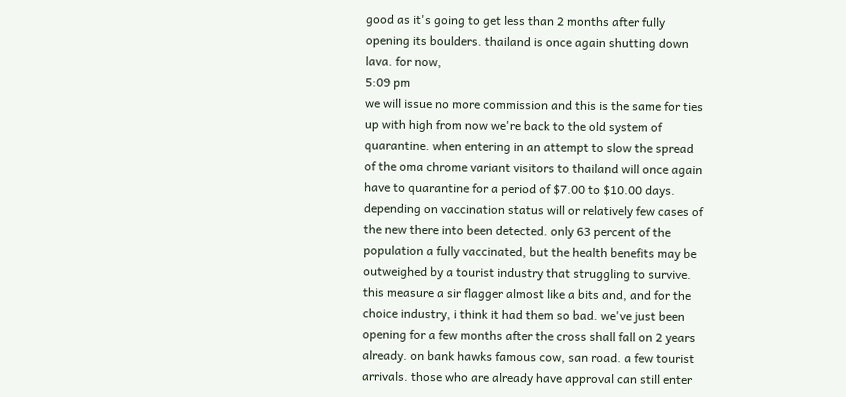good as it's going to get less than 2 months after fully opening its boulders. thailand is once again shutting down lava. for now,
5:09 pm
we will issue no more commission and this is the same for ties up with high from now we're back to the old system of quarantine. when entering in an attempt to slow the spread of the oma chrome variant visitors to thailand will once again have to quarantine for a period of $7.00 to $10.00 days. depending on vaccination status will or relatively few cases of the new there into been detected. only 63 percent of the population a fully vaccinated, but the health benefits may be outweighed by a tourist industry that struggling to survive. this measure a sir flagger almost like a bits and, and for the choice industry, i think it had them so bad. we've just been opening for a few months after the cross shall fall on 2 years already. on bank hawks famous cow, san road. a few tourist arrivals. those who are already have approval can still enter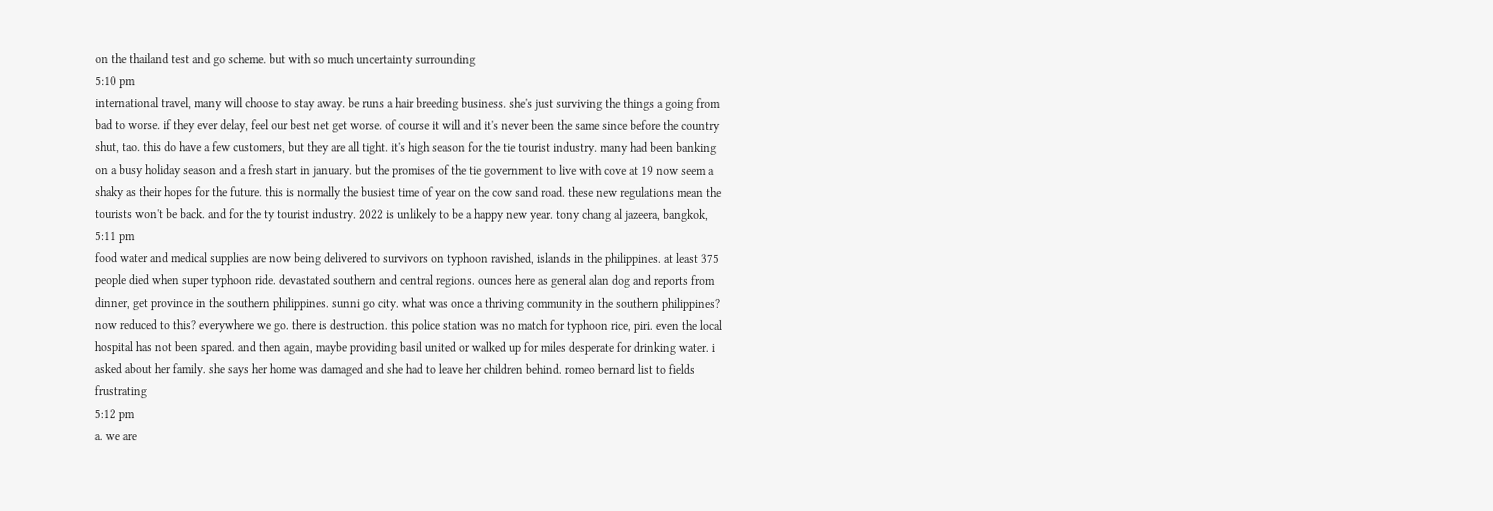on the thailand test and go scheme. but with so much uncertainty surrounding
5:10 pm
international travel, many will choose to stay away. be runs a hair breeding business. she's just surviving the things a going from bad to worse. if they ever delay, feel our best net get worse. of course it will and it's never been the same since before the country shut, tao. this do have a few customers, but they are all tight. it's high season for the tie tourist industry. many had been banking on a busy holiday season and a fresh start in january. but the promises of the tie government to live with cove at 19 now seem a shaky as their hopes for the future. this is normally the busiest time of year on the cow sand road. these new regulations mean the tourists won't be back. and for the ty tourist industry. 2022 is unlikely to be a happy new year. tony chang al jazeera, bangkok,
5:11 pm
food water and medical supplies are now being delivered to survivors on typhoon ravished, islands in the philippines. at least 375 people died when super typhoon ride. devastated southern and central regions. ounces here as general alan dog and reports from dinner, get province in the southern philippines. sunni go city. what was once a thriving community in the southern philippines? now reduced to this? everywhere we go. there is destruction. this police station was no match for typhoon rice, piri. even the local hospital has not been spared. and then again, maybe providing basil united or walked up for miles desperate for drinking water. i asked about her family. she says her home was damaged and she had to leave her children behind. romeo bernard list to fields frustrating
5:12 pm
a. we are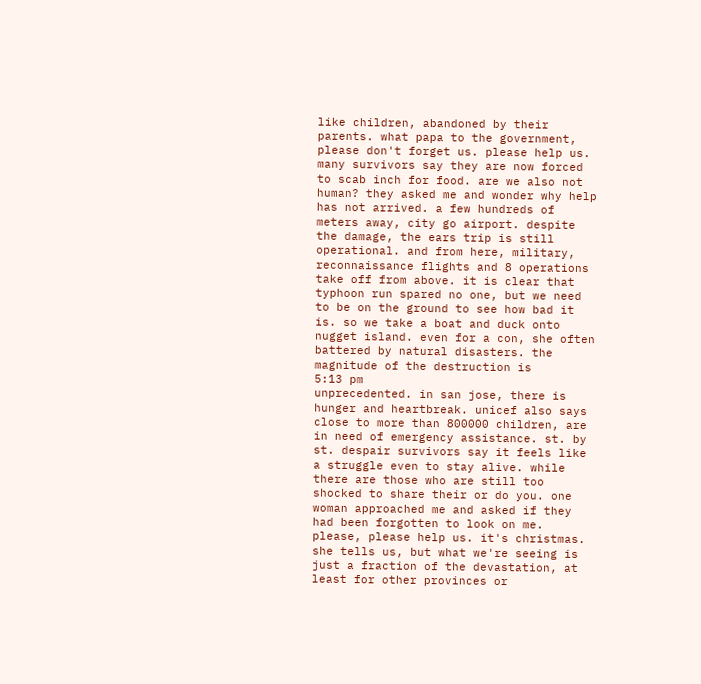like children, abandoned by their parents. what papa to the government, please don't forget us. please help us. many survivors say they are now forced to scab inch for food. are we also not human? they asked me and wonder why help has not arrived. a few hundreds of meters away, city go airport. despite the damage, the ears trip is still operational. and from here, military, reconnaissance flights and 8 operations take off from above. it is clear that typhoon run spared no one, but we need to be on the ground to see how bad it is. so we take a boat and duck onto nugget island. even for a con, she often battered by natural disasters. the magnitude of the destruction is
5:13 pm
unprecedented. in san jose, there is hunger and heartbreak. unicef also says close to more than 800000 children, are in need of emergency assistance. st. by st. despair survivors say it feels like a struggle even to stay alive. while there are those who are still too shocked to share their or do you. one woman approached me and asked if they had been forgotten to look on me. please, please help us. it's christmas. she tells us, but what we're seeing is just a fraction of the devastation, at least for other provinces or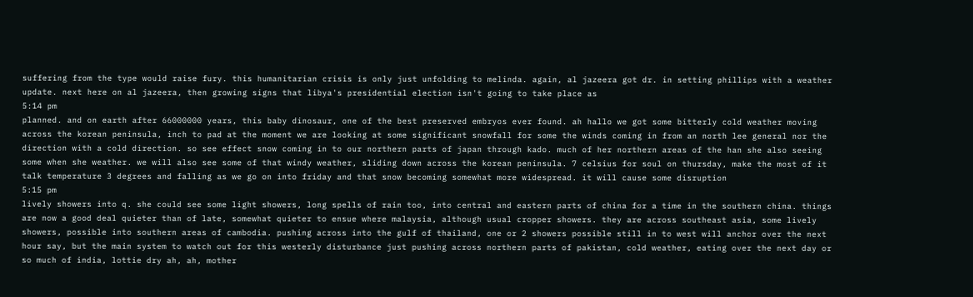suffering from the type would raise fury. this humanitarian crisis is only just unfolding to melinda. again, al jazeera got dr. in setting phillips with a weather update. next here on al jazeera, then growing signs that libya's presidential election isn't going to take place as
5:14 pm
planned. and on earth after 66000000 years, this baby dinosaur, one of the best preserved embryos ever found. ah hallo we got some bitterly cold weather moving across the korean peninsula, inch to pad at the moment we are looking at some significant snowfall for some the winds coming in from an north lee general nor the direction with a cold direction. so see effect snow coming in to our northern parts of japan through kado. much of her northern areas of the han she also seeing some when she weather. we will also see some of that windy weather, sliding down across the korean peninsula. 7 celsius for soul on thursday, make the most of it talk temperature 3 degrees and falling as we go on into friday and that snow becoming somewhat more widespread. it will cause some disruption
5:15 pm
lively showers into q. she could see some light showers, long spells of rain too, into central and eastern parts of china for a time in the southern china. things are now a good deal quieter than of late, somewhat quieter to ensue where malaysia, although usual cropper showers. they are across southeast asia, some lively showers, possible into southern areas of cambodia. pushing across into the gulf of thailand, one or 2 showers possible still in to west will anchor over the next hour say, but the main system to watch out for this westerly disturbance just pushing across northern parts of pakistan, cold weather, eating over the next day or so much of india, lottie dry ah, ah, mother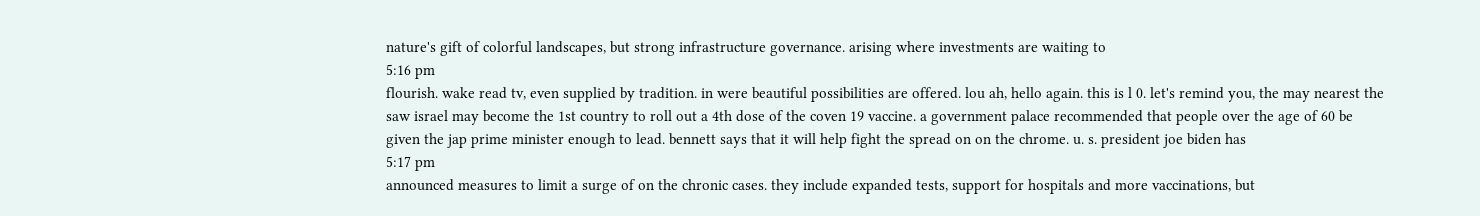nature's gift of colorful landscapes, but strong infrastructure governance. arising where investments are waiting to
5:16 pm
flourish. wake read tv, even supplied by tradition. in were beautiful possibilities are offered. lou ah, hello again. this is l 0. let's remind you, the may nearest the saw israel may become the 1st country to roll out a 4th dose of the coven 19 vaccine. a government palace recommended that people over the age of 60 be given the jap prime minister enough to lead. bennett says that it will help fight the spread on on the chrome. u. s. president joe biden has
5:17 pm
announced measures to limit a surge of on the chronic cases. they include expanded tests, support for hospitals and more vaccinations, but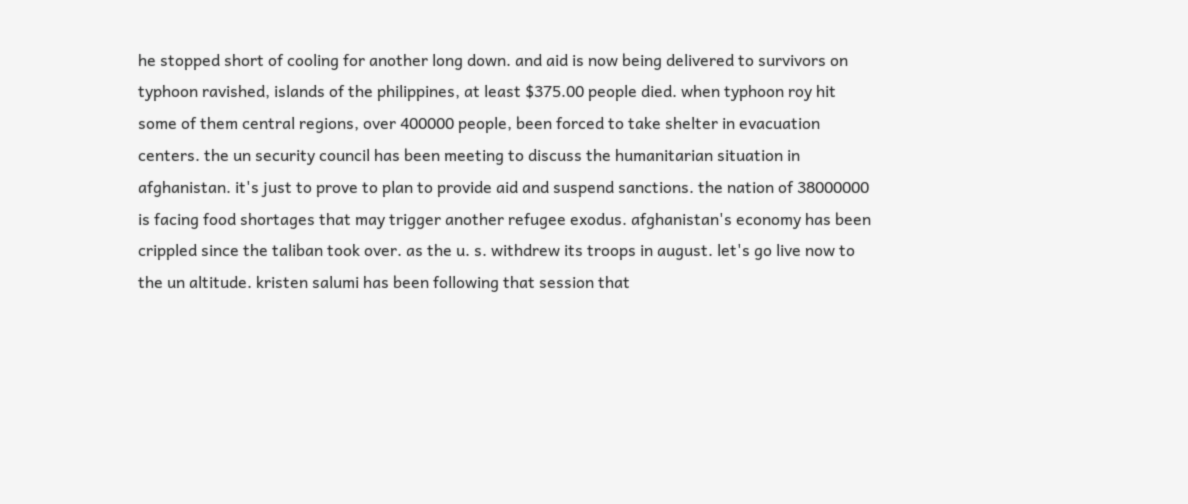he stopped short of cooling for another long down. and aid is now being delivered to survivors on typhoon ravished, islands of the philippines, at least $375.00 people died. when typhoon roy hit some of them central regions, over 400000 people, been forced to take shelter in evacuation centers. the un security council has been meeting to discuss the humanitarian situation in afghanistan. it's just to prove to plan to provide aid and suspend sanctions. the nation of 38000000 is facing food shortages that may trigger another refugee exodus. afghanistan's economy has been crippled since the taliban took over. as the u. s. withdrew its troops in august. let's go live now to the un altitude. kristen salumi has been following that session that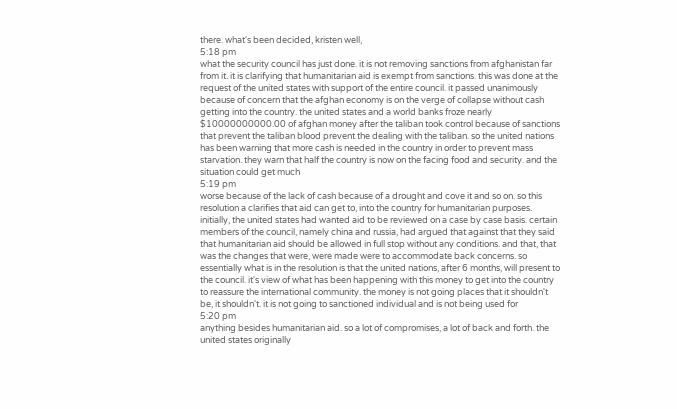there. what's been decided, kristen well,
5:18 pm
what the security council has just done. it is not removing sanctions from afghanistan far from it. it is clarifying that humanitarian aid is exempt from sanctions. this was done at the request of the united states with support of the entire council. it passed unanimously because of concern that the afghan economy is on the verge of collapse without cash getting into the country. the united states and a world banks froze nearly $10000000000.00 of afghan money after the taliban took control because of sanctions that prevent the taliban blood prevent the dealing with the taliban. so the united nations has been warning that more cash is needed in the country in order to prevent mass starvation. they warn that half the country is now on the facing food and security. and the situation could get much
5:19 pm
worse because of the lack of cash because of a drought and cove it and so on. so this resolution a clarifies that aid can get to, into the country for humanitarian purposes. initially, the united states had wanted aid to be reviewed on a case by case basis. certain members of the council, namely china and russia, had argued that against that they said that humanitarian aid should be allowed in full stop without any conditions. and that, that was the changes that were, were made were to accommodate back concerns. so essentially what is in the resolution is that the united nations, after 6 months, will present to the council. it's view of what has been happening with this money to get into the country to reassure the international community. the money is not going places that it shouldn't be, it shouldn't. it is not going to sanctioned individual and is not being used for
5:20 pm
anything besides humanitarian aid. so a lot of compromises, a lot of back and forth. the united states originally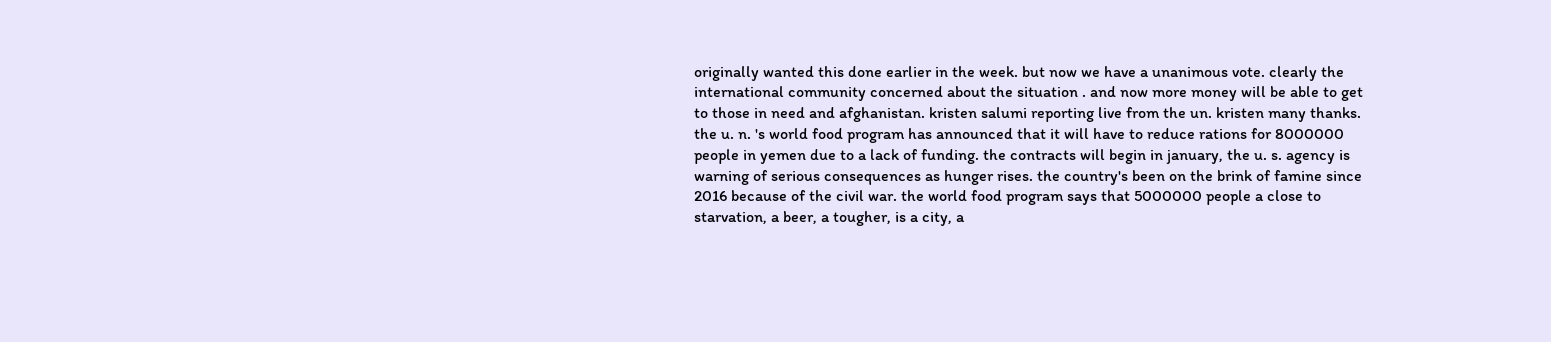originally wanted this done earlier in the week. but now we have a unanimous vote. clearly the international community concerned about the situation . and now more money will be able to get to those in need and afghanistan. kristen salumi reporting live from the un. kristen many thanks. the u. n. 's world food program has announced that it will have to reduce rations for 8000000 people in yemen due to a lack of funding. the contracts will begin in january, the u. s. agency is warning of serious consequences as hunger rises. the country's been on the brink of famine since 2016 because of the civil war. the world food program says that 5000000 people a close to starvation, a beer, a tougher, is a city, a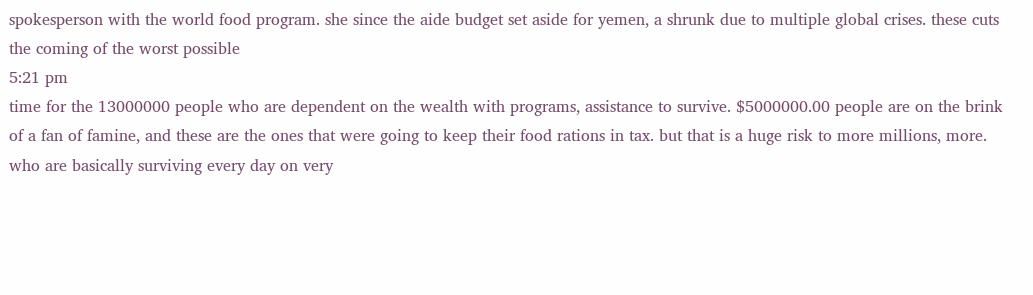spokesperson with the world food program. she since the aide budget set aside for yemen, a shrunk due to multiple global crises. these cuts the coming of the worst possible
5:21 pm
time for the 13000000 people who are dependent on the wealth with programs, assistance to survive. $5000000.00 people are on the brink of a fan of famine, and these are the ones that were going to keep their food rations in tax. but that is a huge risk to more millions, more. who are basically surviving every day on very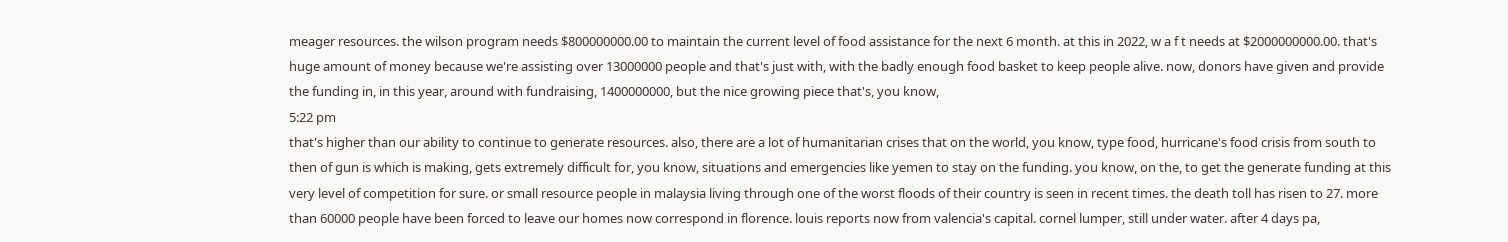meager resources. the wilson program needs $800000000.00 to maintain the current level of food assistance for the next 6 month. at this in 2022, w a f t needs at $2000000000.00. that's huge amount of money because we're assisting over 13000000 people and that's just with, with the badly enough food basket to keep people alive. now, donors have given and provide the funding in, in this year, around with fundraising, 1400000000, but the nice growing piece that's, you know,
5:22 pm
that's higher than our ability to continue to generate resources. also, there are a lot of humanitarian crises that on the world, you know, type food, hurricane's food crisis from south to then of gun is which is making, gets extremely difficult for, you know, situations and emergencies like yemen to stay on the funding. you know, on the, to get the generate funding at this very level of competition for sure. or small resource people in malaysia living through one of the worst floods of their country is seen in recent times. the death toll has risen to 27. more than 60000 people have been forced to leave our homes now correspond in florence. louis reports now from valencia's capital. cornel lumper, still under water. after 4 days pa,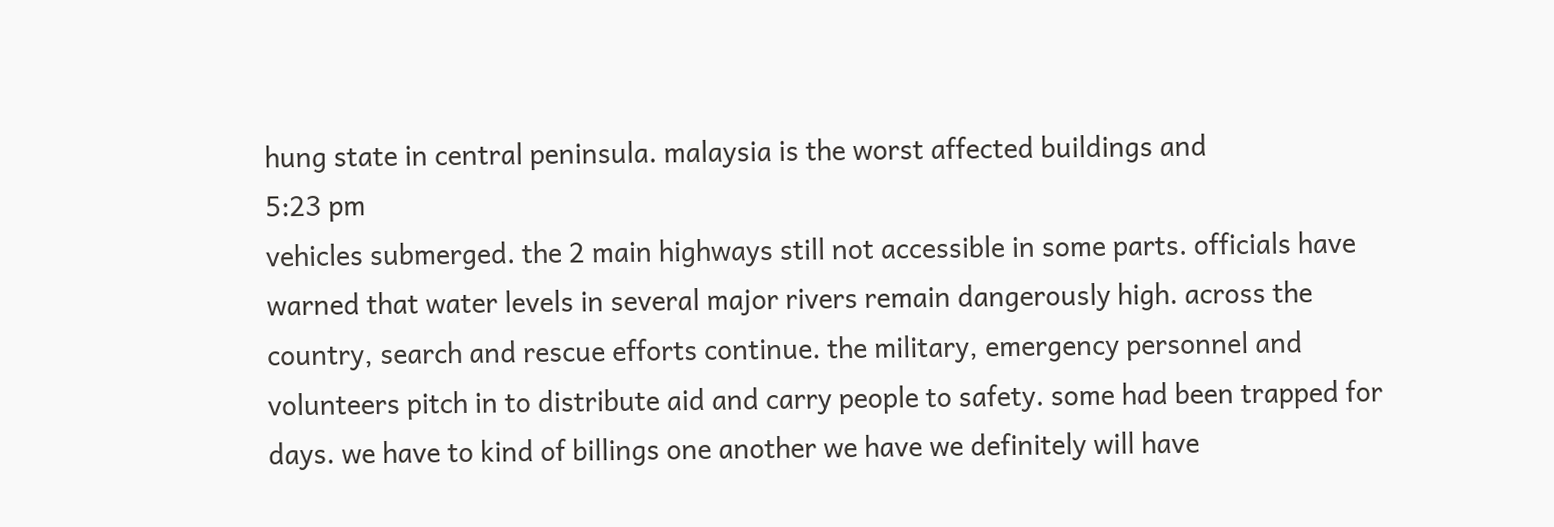hung state in central peninsula. malaysia is the worst affected buildings and
5:23 pm
vehicles submerged. the 2 main highways still not accessible in some parts. officials have warned that water levels in several major rivers remain dangerously high. across the country, search and rescue efforts continue. the military, emergency personnel and volunteers pitch in to distribute aid and carry people to safety. some had been trapped for days. we have to kind of billings one another we have we definitely will have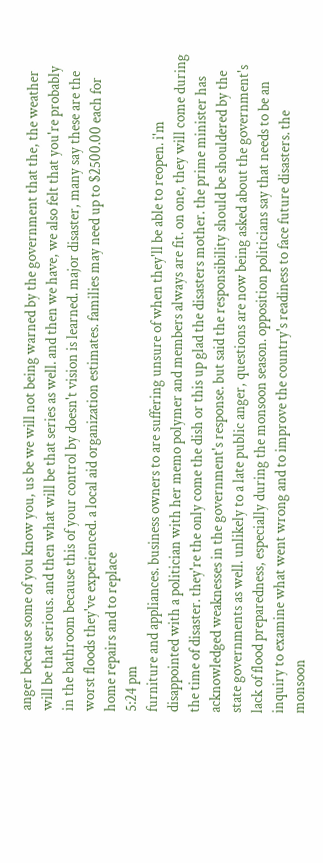anger because some of you know you, us be we will not being warned by the government that the, the weather will be that serious. and then what will be that series as well. and then we have, we also felt that you're probably in the bathroom because this of your control by doesn't vision is learned. major disaster, many say these are the worst floods they've experienced. a local aid organization estimates. families may need up to $2500.00 each for home repairs and to replace
5:24 pm
furniture and appliances. business owners to are suffering unsure of when they'll be able to reopen. i'm disappointed with a politician with her memo polymer and members always are fit. on one, they will come during the time of disaster. they're the only come the dish or this up glad the disasters mother. the prime minister has acknowledged weaknesses in the government's response. but said the responsibility should be shouldered by the state governments as well. unlikely to a late public anger, questions are now being asked about the government's lack of flood preparedness, especially during the monsoon season. opposition politicians say that needs to be an inquiry to examine what went wrong and to improve the country's readiness to face future disasters. the monsoon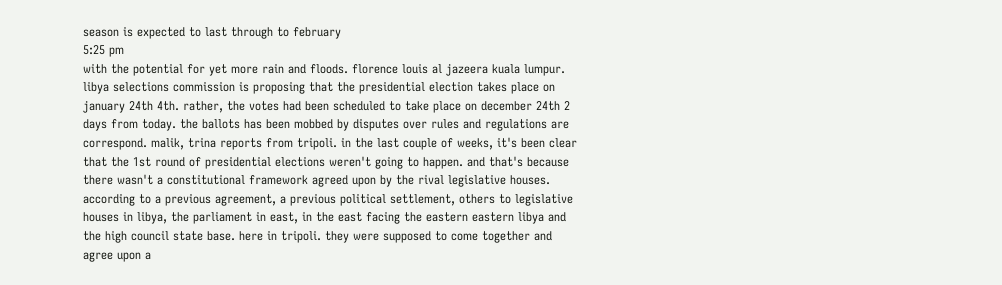season is expected to last through to february
5:25 pm
with the potential for yet more rain and floods. florence louis al jazeera kuala lumpur. libya selections commission is proposing that the presidential election takes place on january 24th 4th. rather, the votes had been scheduled to take place on december 24th 2 days from today. the ballots has been mobbed by disputes over rules and regulations are correspond. malik, trina reports from tripoli. in the last couple of weeks, it's been clear that the 1st round of presidential elections weren't going to happen. and that's because there wasn't a constitutional framework agreed upon by the rival legislative houses. according to a previous agreement, a previous political settlement, others to legislative houses in libya, the parliament in east, in the east facing the eastern eastern libya and the high council state base. here in tripoli. they were supposed to come together and agree upon a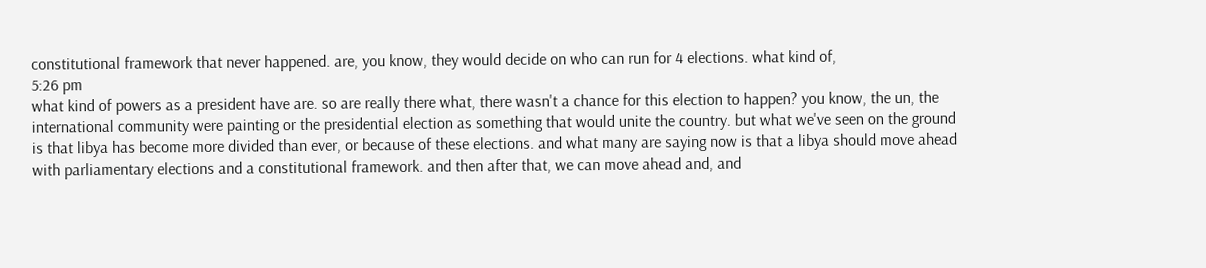constitutional framework that never happened. are, you know, they would decide on who can run for 4 elections. what kind of,
5:26 pm
what kind of powers as a president have are. so are really there what, there wasn't a chance for this election to happen? you know, the un, the international community were painting or the presidential election as something that would unite the country. but what we've seen on the ground is that libya has become more divided than ever, or because of these elections. and what many are saying now is that a libya should move ahead with parliamentary elections and a constitutional framework. and then after that, we can move ahead and, and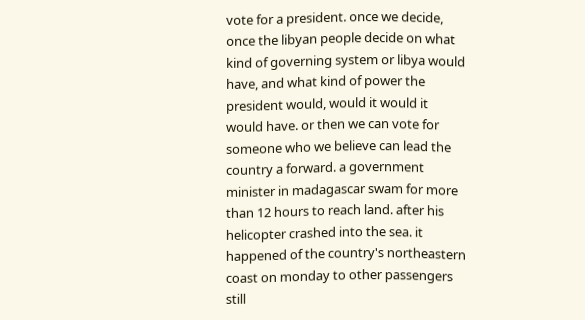vote for a president. once we decide, once the libyan people decide on what kind of governing system or libya would have, and what kind of power the president would, would it would it would have. or then we can vote for someone who we believe can lead the country a forward. a government minister in madagascar swam for more than 12 hours to reach land. after his helicopter crashed into the sea. it happened of the country's northeastern coast on monday to other passengers still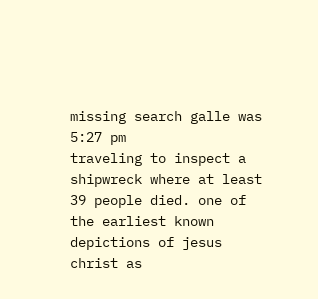missing search galle was
5:27 pm
traveling to inspect a shipwreck where at least 39 people died. one of the earliest known depictions of jesus christ as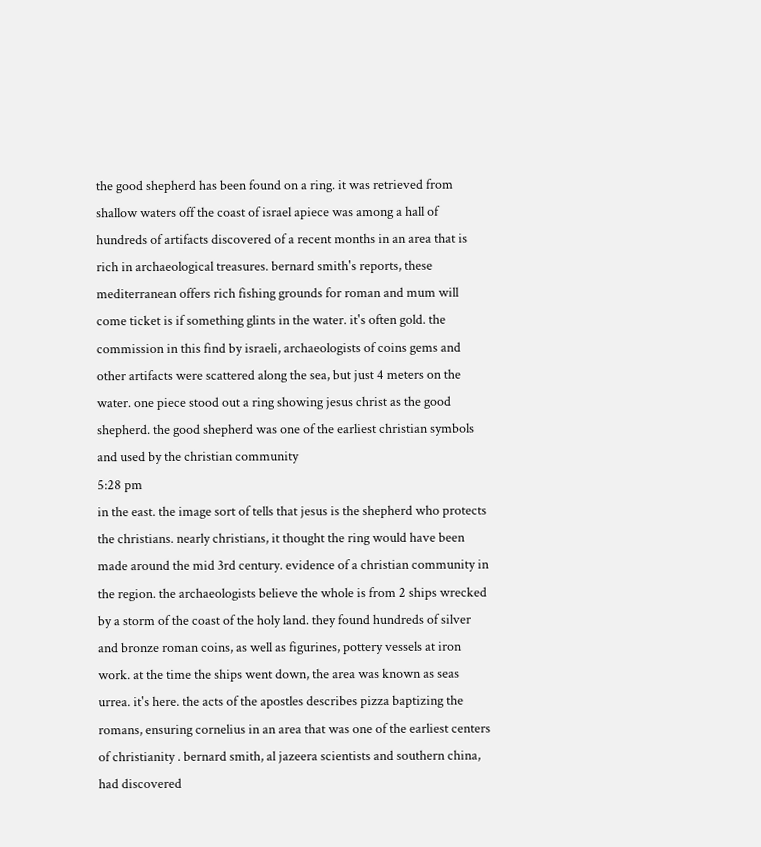the good shepherd has been found on a ring. it was retrieved from shallow waters off the coast of israel apiece was among a hall of hundreds of artifacts discovered of a recent months in an area that is rich in archaeological treasures. bernard smith's reports, these mediterranean offers rich fishing grounds for roman and mum will come ticket is if something glints in the water. it's often gold. the commission in this find by israeli, archaeologists of coins gems and other artifacts were scattered along the sea, but just 4 meters on the water. one piece stood out a ring showing jesus christ as the good shepherd. the good shepherd was one of the earliest christian symbols and used by the christian community
5:28 pm
in the east. the image sort of tells that jesus is the shepherd who protects the christians. nearly christians, it thought the ring would have been made around the mid 3rd century. evidence of a christian community in the region. the archaeologists believe the whole is from 2 ships wrecked by a storm of the coast of the holy land. they found hundreds of silver and bronze roman coins, as well as figurines, pottery vessels at iron work. at the time the ships went down, the area was known as seas urrea. it's here. the acts of the apostles describes pizza baptizing the romans, ensuring cornelius in an area that was one of the earliest centers of christianity . bernard smith, al jazeera scientists and southern china, had discovered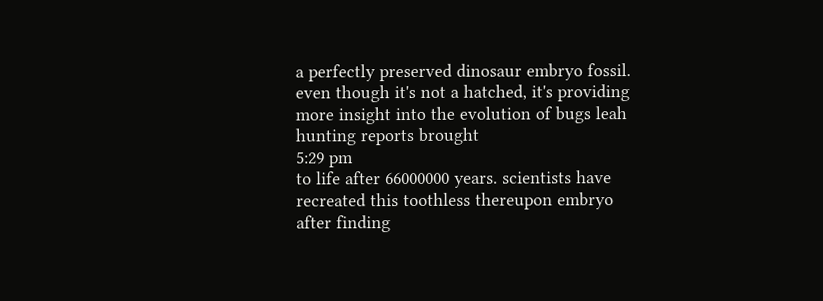a perfectly preserved dinosaur embryo fossil. even though it's not a hatched, it's providing more insight into the evolution of bugs leah hunting reports brought
5:29 pm
to life after 66000000 years. scientists have recreated this toothless thereupon embryo after finding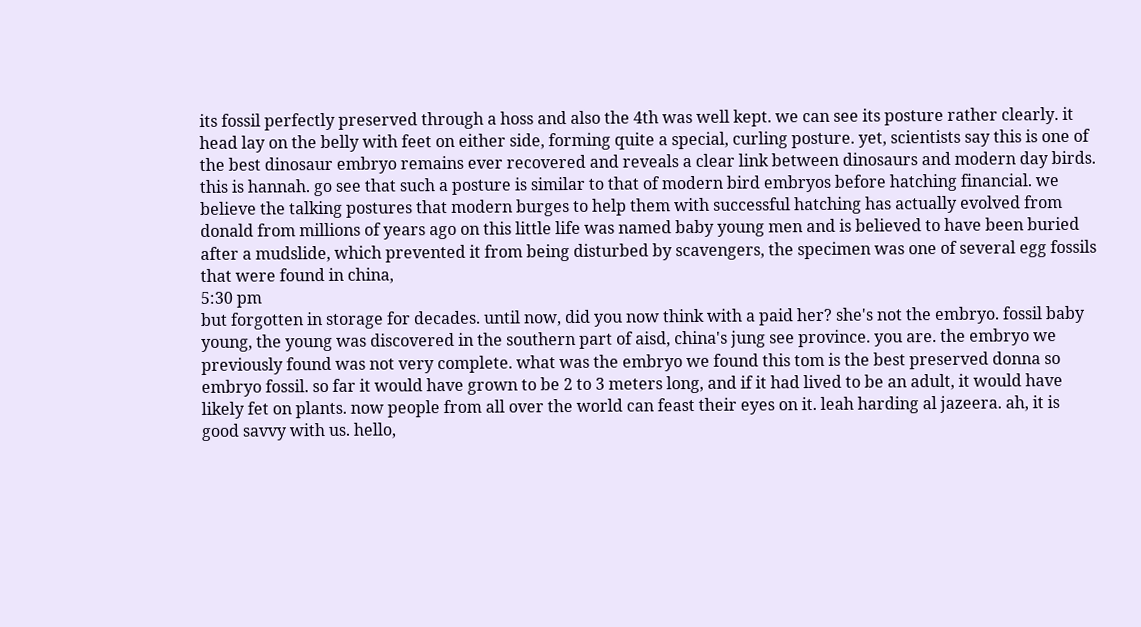its fossil perfectly preserved through a hoss and also the 4th was well kept. we can see its posture rather clearly. it head lay on the belly with feet on either side, forming quite a special, curling posture. yet, scientists say this is one of the best dinosaur embryo remains ever recovered and reveals a clear link between dinosaurs and modern day birds. this is hannah. go see that such a posture is similar to that of modern bird embryos before hatching financial. we believe the talking postures that modern burges to help them with successful hatching has actually evolved from donald from millions of years ago on this little life was named baby young men and is believed to have been buried after a mudslide, which prevented it from being disturbed by scavengers, the specimen was one of several egg fossils that were found in china,
5:30 pm
but forgotten in storage for decades. until now, did you now think with a paid her? she's not the embryo. fossil baby young, the young was discovered in the southern part of aisd, china's jung see province. you are. the embryo we previously found was not very complete. what was the embryo we found this tom is the best preserved donna so embryo fossil. so far it would have grown to be 2 to 3 meters long, and if it had lived to be an adult, it would have likely fet on plants. now people from all over the world can feast their eyes on it. leah harding al jazeera. ah, it is good savvy with us. hello,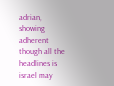adrian, showing adherent though all the headlines is israel may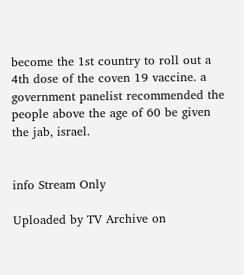become the 1st country to roll out a 4th dose of the coven 19 vaccine. a government panelist recommended the people above the age of 60 be given the jab, israel.


info Stream Only

Uploaded by TV Archive on